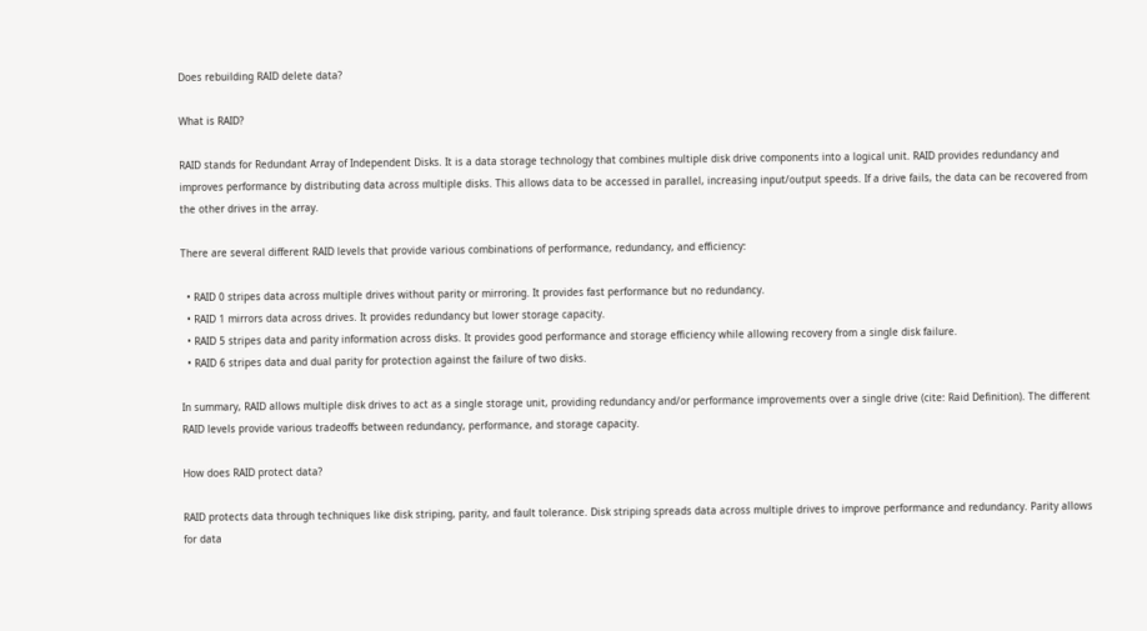Does rebuilding RAID delete data?

What is RAID?

RAID stands for Redundant Array of Independent Disks. It is a data storage technology that combines multiple disk drive components into a logical unit. RAID provides redundancy and improves performance by distributing data across multiple disks. This allows data to be accessed in parallel, increasing input/output speeds. If a drive fails, the data can be recovered from the other drives in the array.

There are several different RAID levels that provide various combinations of performance, redundancy, and efficiency:

  • RAID 0 stripes data across multiple drives without parity or mirroring. It provides fast performance but no redundancy.
  • RAID 1 mirrors data across drives. It provides redundancy but lower storage capacity.
  • RAID 5 stripes data and parity information across disks. It provides good performance and storage efficiency while allowing recovery from a single disk failure.
  • RAID 6 stripes data and dual parity for protection against the failure of two disks.

In summary, RAID allows multiple disk drives to act as a single storage unit, providing redundancy and/or performance improvements over a single drive (cite: Raid Definition). The different RAID levels provide various tradeoffs between redundancy, performance, and storage capacity.

How does RAID protect data?

RAID protects data through techniques like disk striping, parity, and fault tolerance. Disk striping spreads data across multiple drives to improve performance and redundancy. Parity allows for data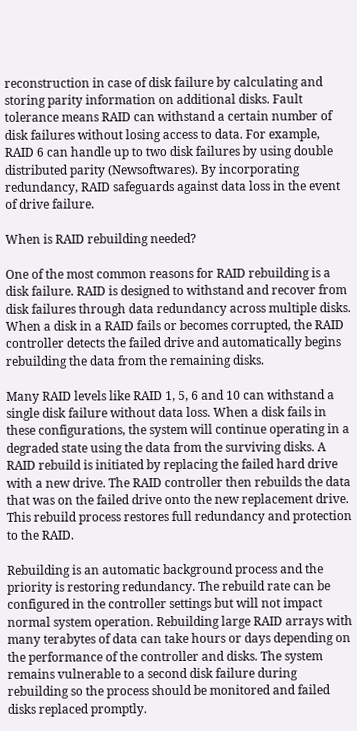reconstruction in case of disk failure by calculating and storing parity information on additional disks. Fault tolerance means RAID can withstand a certain number of disk failures without losing access to data. For example, RAID 6 can handle up to two disk failures by using double distributed parity (Newsoftwares). By incorporating redundancy, RAID safeguards against data loss in the event of drive failure.

When is RAID rebuilding needed?

One of the most common reasons for RAID rebuilding is a disk failure. RAID is designed to withstand and recover from disk failures through data redundancy across multiple disks. When a disk in a RAID fails or becomes corrupted, the RAID controller detects the failed drive and automatically begins rebuilding the data from the remaining disks.

Many RAID levels like RAID 1, 5, 6 and 10 can withstand a single disk failure without data loss. When a disk fails in these configurations, the system will continue operating in a degraded state using the data from the surviving disks. A RAID rebuild is initiated by replacing the failed hard drive with a new drive. The RAID controller then rebuilds the data that was on the failed drive onto the new replacement drive. This rebuild process restores full redundancy and protection to the RAID.

Rebuilding is an automatic background process and the priority is restoring redundancy. The rebuild rate can be configured in the controller settings but will not impact normal system operation. Rebuilding large RAID arrays with many terabytes of data can take hours or days depending on the performance of the controller and disks. The system remains vulnerable to a second disk failure during rebuilding so the process should be monitored and failed disks replaced promptly.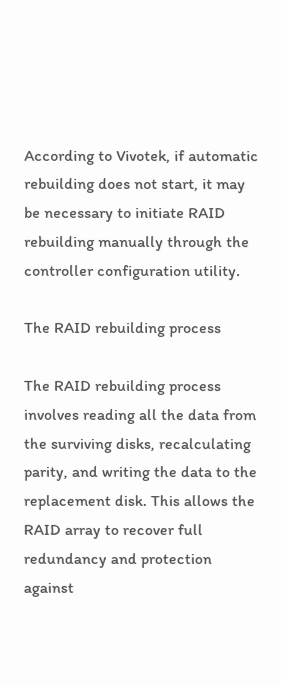According to Vivotek, if automatic rebuilding does not start, it may be necessary to initiate RAID rebuilding manually through the controller configuration utility.

The RAID rebuilding process

The RAID rebuilding process involves reading all the data from the surviving disks, recalculating parity, and writing the data to the replacement disk. This allows the RAID array to recover full redundancy and protection against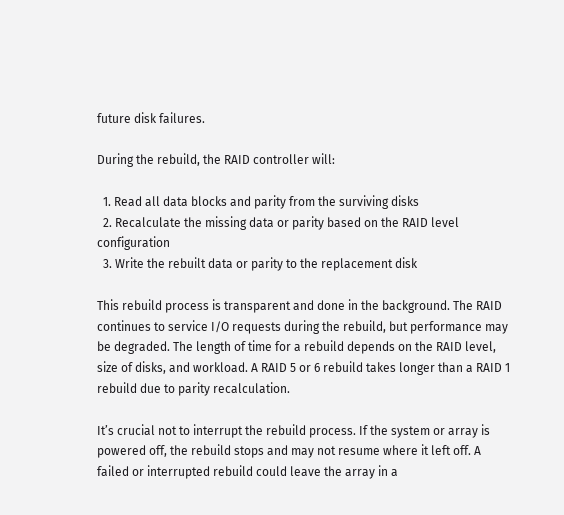future disk failures.

During the rebuild, the RAID controller will:

  1. Read all data blocks and parity from the surviving disks
  2. Recalculate the missing data or parity based on the RAID level configuration
  3. Write the rebuilt data or parity to the replacement disk

This rebuild process is transparent and done in the background. The RAID continues to service I/O requests during the rebuild, but performance may be degraded. The length of time for a rebuild depends on the RAID level, size of disks, and workload. A RAID 5 or 6 rebuild takes longer than a RAID 1 rebuild due to parity recalculation.

It’s crucial not to interrupt the rebuild process. If the system or array is powered off, the rebuild stops and may not resume where it left off. A failed or interrupted rebuild could leave the array in a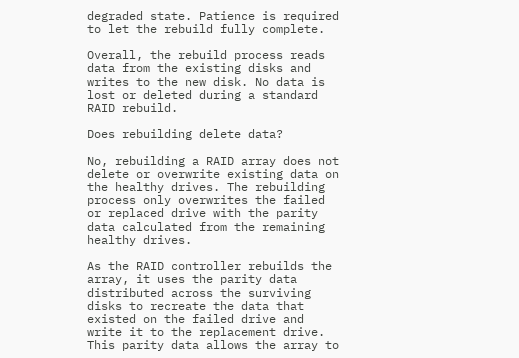degraded state. Patience is required to let the rebuild fully complete.

Overall, the rebuild process reads data from the existing disks and writes to the new disk. No data is lost or deleted during a standard RAID rebuild.

Does rebuilding delete data?

No, rebuilding a RAID array does not delete or overwrite existing data on the healthy drives. The rebuilding process only overwrites the failed or replaced drive with the parity data calculated from the remaining healthy drives.

As the RAID controller rebuilds the array, it uses the parity data distributed across the surviving disks to recreate the data that existed on the failed drive and write it to the replacement drive. This parity data allows the array to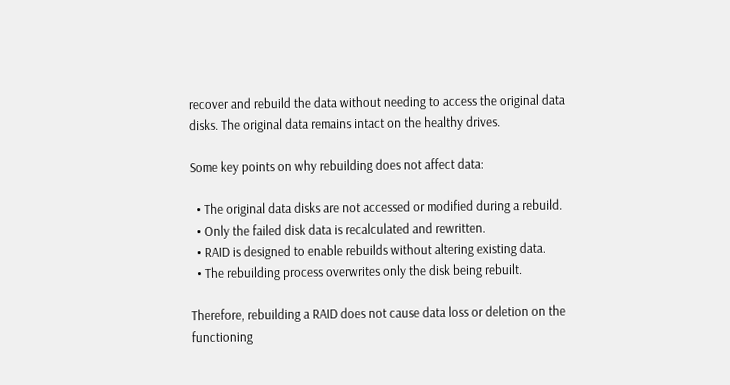recover and rebuild the data without needing to access the original data disks. The original data remains intact on the healthy drives.

Some key points on why rebuilding does not affect data:

  • The original data disks are not accessed or modified during a rebuild.
  • Only the failed disk data is recalculated and rewritten.
  • RAID is designed to enable rebuilds without altering existing data.
  • The rebuilding process overwrites only the disk being rebuilt.

Therefore, rebuilding a RAID does not cause data loss or deletion on the functioning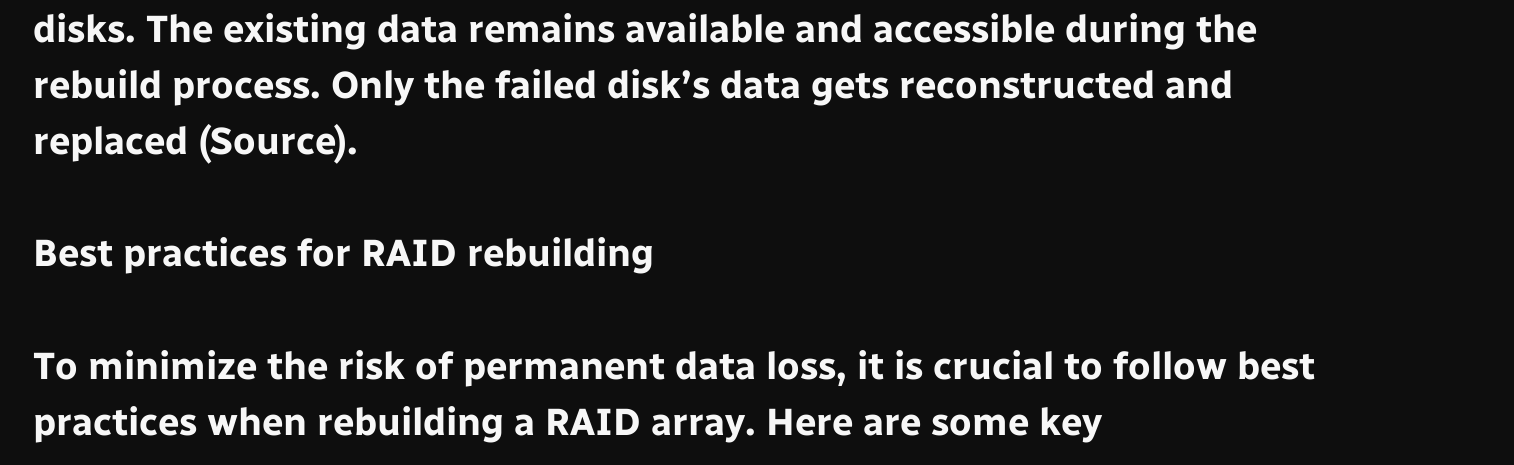disks. The existing data remains available and accessible during the rebuild process. Only the failed disk’s data gets reconstructed and replaced (Source).

Best practices for RAID rebuilding

To minimize the risk of permanent data loss, it is crucial to follow best practices when rebuilding a RAID array. Here are some key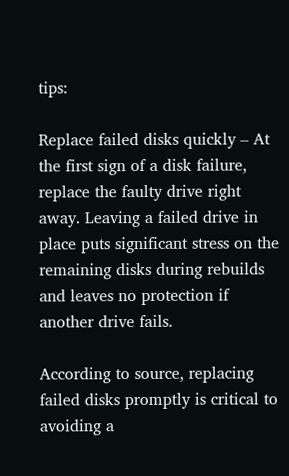tips:

Replace failed disks quickly – At the first sign of a disk failure, replace the faulty drive right away. Leaving a failed drive in place puts significant stress on the remaining disks during rebuilds and leaves no protection if another drive fails.

According to source, replacing failed disks promptly is critical to avoiding a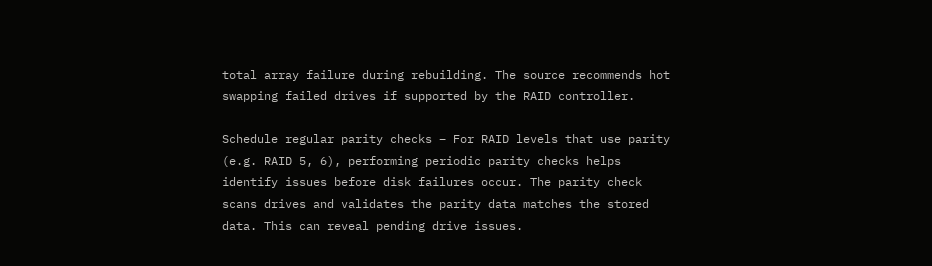total array failure during rebuilding. The source recommends hot swapping failed drives if supported by the RAID controller.

Schedule regular parity checks – For RAID levels that use parity (e.g. RAID 5, 6), performing periodic parity checks helps identify issues before disk failures occur. The parity check scans drives and validates the parity data matches the stored data. This can reveal pending drive issues.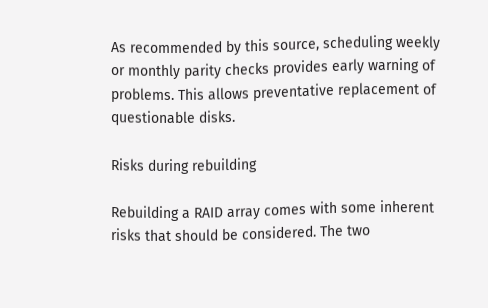As recommended by this source, scheduling weekly or monthly parity checks provides early warning of problems. This allows preventative replacement of questionable disks.

Risks during rebuilding

Rebuilding a RAID array comes with some inherent risks that should be considered. The two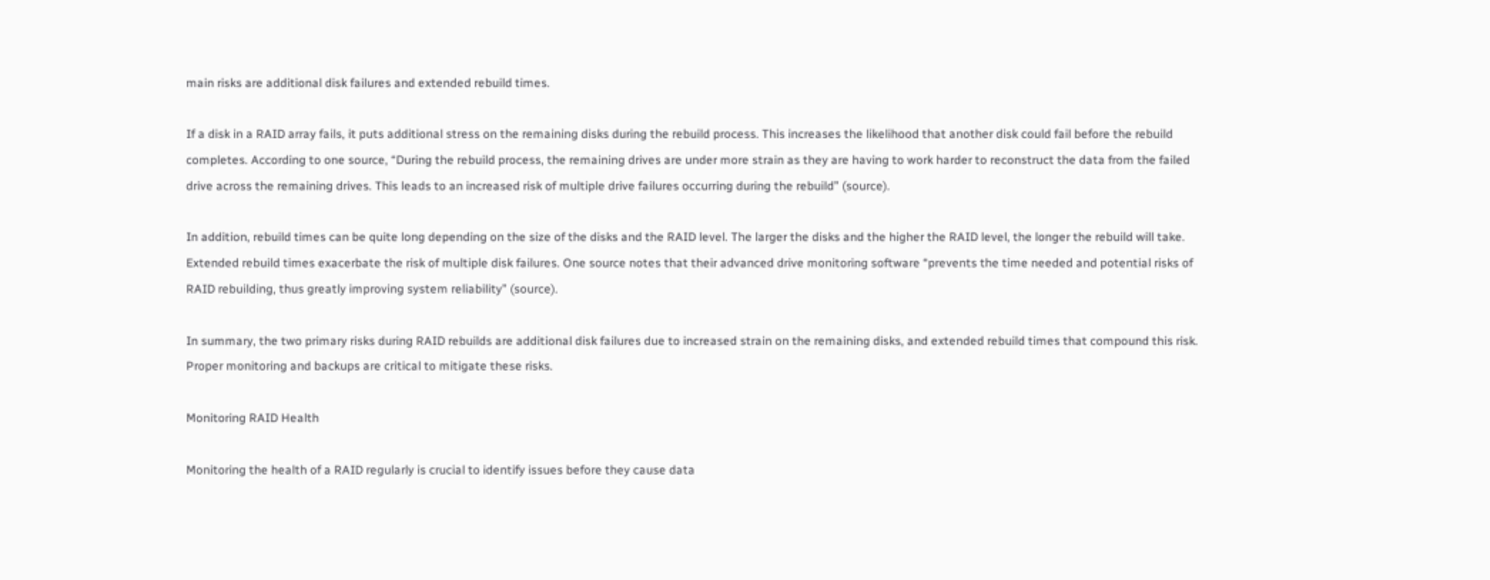main risks are additional disk failures and extended rebuild times.

If a disk in a RAID array fails, it puts additional stress on the remaining disks during the rebuild process. This increases the likelihood that another disk could fail before the rebuild completes. According to one source, “During the rebuild process, the remaining drives are under more strain as they are having to work harder to reconstruct the data from the failed drive across the remaining drives. This leads to an increased risk of multiple drive failures occurring during the rebuild” (source).

In addition, rebuild times can be quite long depending on the size of the disks and the RAID level. The larger the disks and the higher the RAID level, the longer the rebuild will take. Extended rebuild times exacerbate the risk of multiple disk failures. One source notes that their advanced drive monitoring software “prevents the time needed and potential risks of RAID rebuilding, thus greatly improving system reliability” (source).

In summary, the two primary risks during RAID rebuilds are additional disk failures due to increased strain on the remaining disks, and extended rebuild times that compound this risk. Proper monitoring and backups are critical to mitigate these risks.

Monitoring RAID Health

Monitoring the health of a RAID regularly is crucial to identify issues before they cause data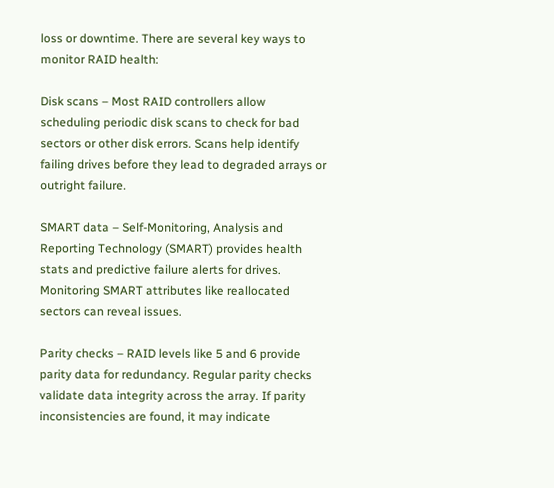loss or downtime. There are several key ways to monitor RAID health:

Disk scans – Most RAID controllers allow scheduling periodic disk scans to check for bad sectors or other disk errors. Scans help identify failing drives before they lead to degraded arrays or outright failure.

SMART data – Self-Monitoring, Analysis and Reporting Technology (SMART) provides health stats and predictive failure alerts for drives. Monitoring SMART attributes like reallocated sectors can reveal issues.

Parity checks – RAID levels like 5 and 6 provide parity data for redundancy. Regular parity checks validate data integrity across the array. If parity inconsistencies are found, it may indicate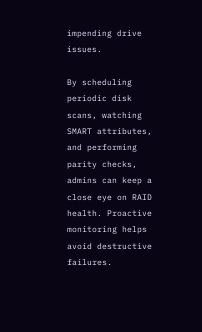impending drive issues.

By scheduling periodic disk scans, watching SMART attributes, and performing parity checks, admins can keep a close eye on RAID health. Proactive monitoring helps avoid destructive failures.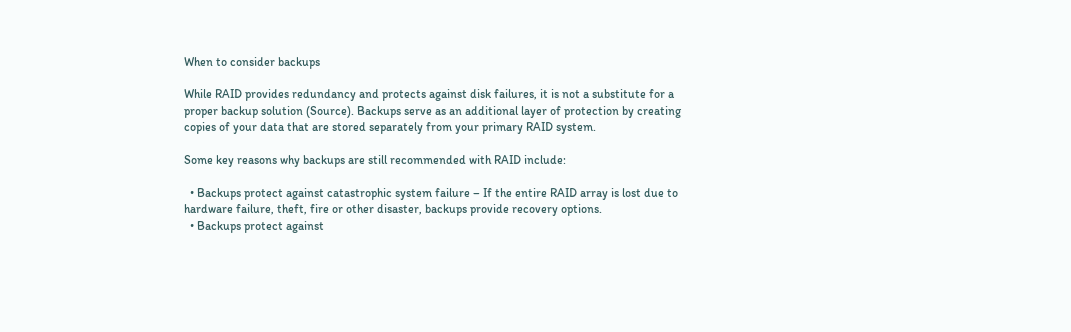When to consider backups

While RAID provides redundancy and protects against disk failures, it is not a substitute for a proper backup solution (Source). Backups serve as an additional layer of protection by creating copies of your data that are stored separately from your primary RAID system.

Some key reasons why backups are still recommended with RAID include:

  • Backups protect against catastrophic system failure – If the entire RAID array is lost due to hardware failure, theft, fire or other disaster, backups provide recovery options.
  • Backups protect against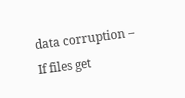data corruption – If files get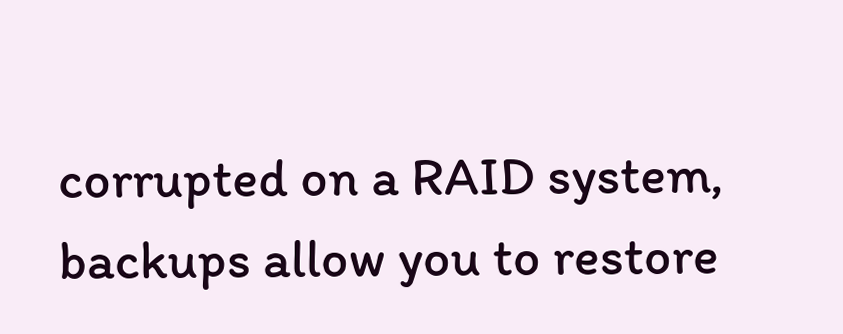corrupted on a RAID system, backups allow you to restore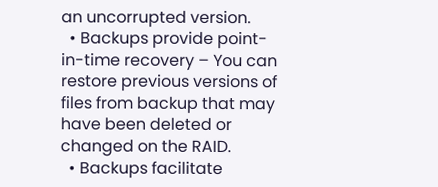an uncorrupted version.
  • Backups provide point-in-time recovery – You can restore previous versions of files from backup that may have been deleted or changed on the RAID.
  • Backups facilitate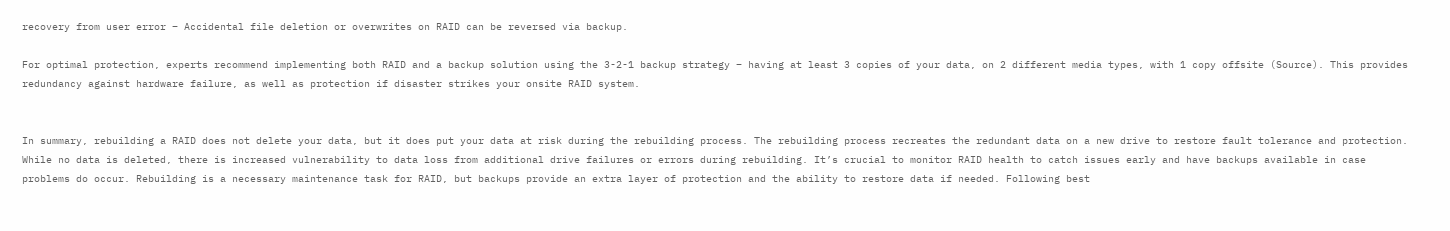recovery from user error – Accidental file deletion or overwrites on RAID can be reversed via backup.

For optimal protection, experts recommend implementing both RAID and a backup solution using the 3-2-1 backup strategy – having at least 3 copies of your data, on 2 different media types, with 1 copy offsite (Source). This provides redundancy against hardware failure, as well as protection if disaster strikes your onsite RAID system.


In summary, rebuilding a RAID does not delete your data, but it does put your data at risk during the rebuilding process. The rebuilding process recreates the redundant data on a new drive to restore fault tolerance and protection. While no data is deleted, there is increased vulnerability to data loss from additional drive failures or errors during rebuilding. It’s crucial to monitor RAID health to catch issues early and have backups available in case problems do occur. Rebuilding is a necessary maintenance task for RAID, but backups provide an extra layer of protection and the ability to restore data if needed. Following best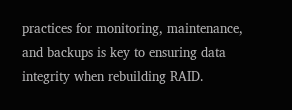practices for monitoring, maintenance, and backups is key to ensuring data integrity when rebuilding RAID.